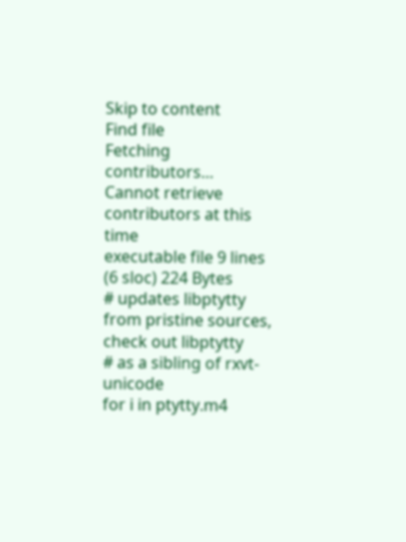Skip to content
Find file
Fetching contributors…
Cannot retrieve contributors at this time
executable file 9 lines (6 sloc) 224 Bytes
# updates libptytty from pristine sources, check out libptytty
# as a sibling of rxvt-unicode
for i in ptytty.m4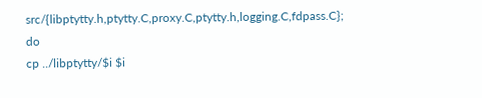src/{libptytty.h,ptytty.C,proxy.C,ptytty.h,logging.C,fdpass.C}; do
cp ../libptytty/$i $i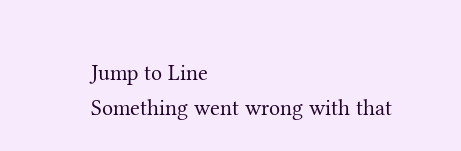Jump to Line
Something went wrong with that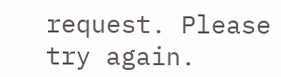request. Please try again.